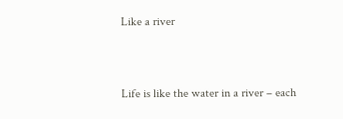Like a river


Life is like the water in a river – each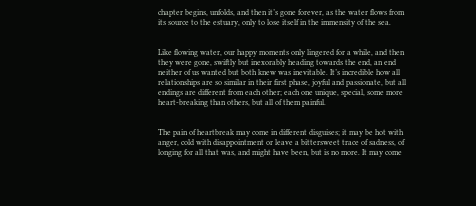chapter begins, unfolds, and then it’s gone forever, as the water flows from its source to the estuary, only to lose itself in the immensity of the sea.


Like flowing water, our happy moments only lingered for a while, and then they were gone, swiftly but inexorably heading towards the end, an end neither of us wanted but both knew was inevitable. It’s incredible how all relationships are so similar in their first phase, joyful and passionate, but all endings are different from each other; each one unique, special, some more heart-breaking than others, but all of them painful.


The pain of heartbreak may come in different disguises; it may be hot with anger, cold with disappointment or leave a bittersweet trace of sadness, of longing for all that was, and might have been, but is no more. It may come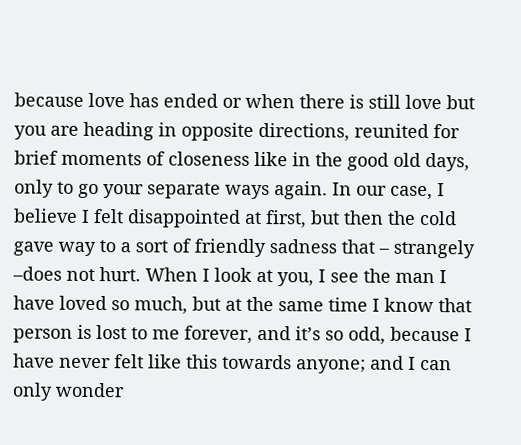because love has ended or when there is still love but you are heading in opposite directions, reunited for brief moments of closeness like in the good old days, only to go your separate ways again. In our case, I believe I felt disappointed at first, but then the cold gave way to a sort of friendly sadness that – strangely –does not hurt. When I look at you, I see the man I have loved so much, but at the same time I know that person is lost to me forever, and it’s so odd, because I have never felt like this towards anyone; and I can only wonder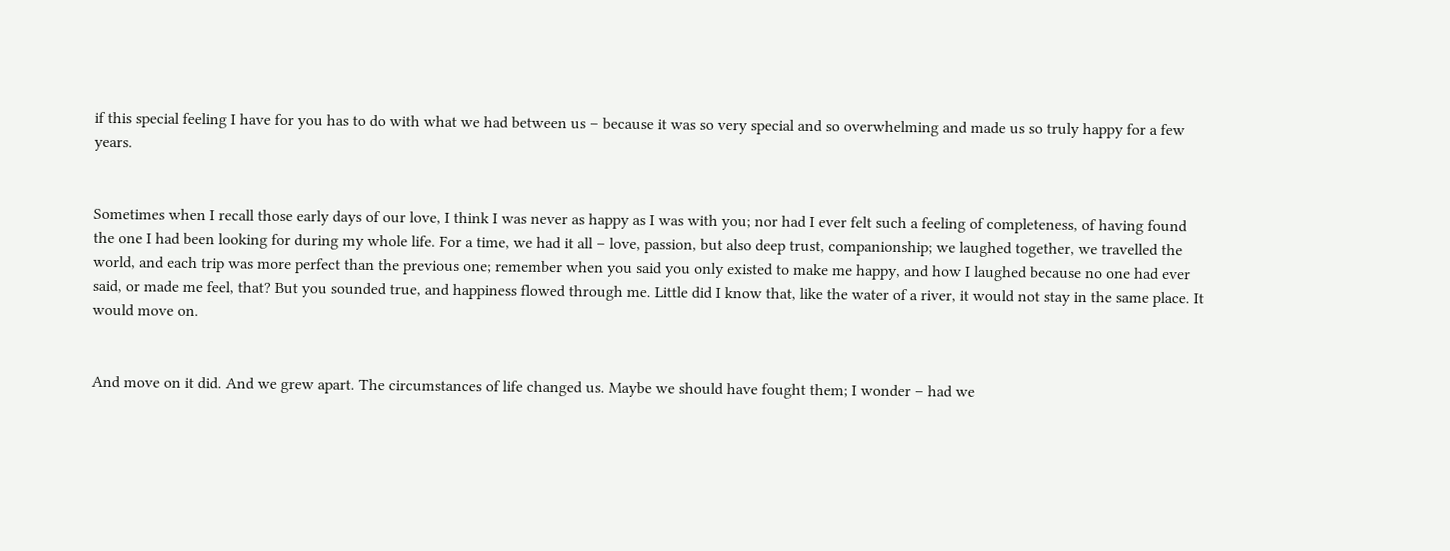if this special feeling I have for you has to do with what we had between us – because it was so very special and so overwhelming and made us so truly happy for a few years.


Sometimes when I recall those early days of our love, I think I was never as happy as I was with you; nor had I ever felt such a feeling of completeness, of having found the one I had been looking for during my whole life. For a time, we had it all – love, passion, but also deep trust, companionship; we laughed together, we travelled the world, and each trip was more perfect than the previous one; remember when you said you only existed to make me happy, and how I laughed because no one had ever said, or made me feel, that? But you sounded true, and happiness flowed through me. Little did I know that, like the water of a river, it would not stay in the same place. It would move on.


And move on it did. And we grew apart. The circumstances of life changed us. Maybe we should have fought them; I wonder – had we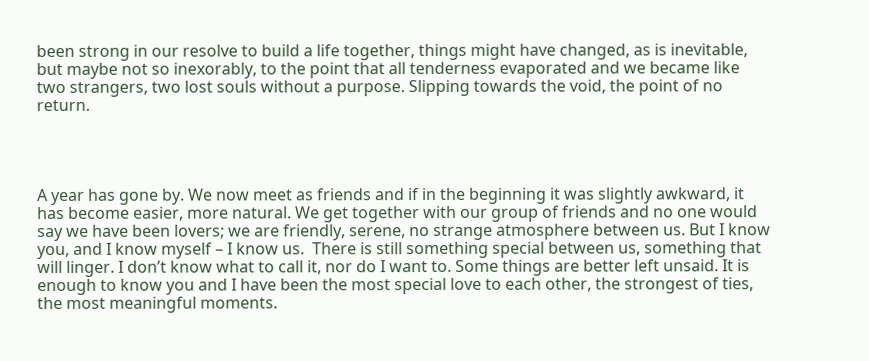been strong in our resolve to build a life together, things might have changed, as is inevitable, but maybe not so inexorably, to the point that all tenderness evaporated and we became like two strangers, two lost souls without a purpose. Slipping towards the void, the point of no return.




A year has gone by. We now meet as friends and if in the beginning it was slightly awkward, it has become easier, more natural. We get together with our group of friends and no one would say we have been lovers; we are friendly, serene, no strange atmosphere between us. But I know you, and I know myself – I know us.  There is still something special between us, something that will linger. I don’t know what to call it, nor do I want to. Some things are better left unsaid. It is enough to know you and I have been the most special love to each other, the strongest of ties, the most meaningful moments.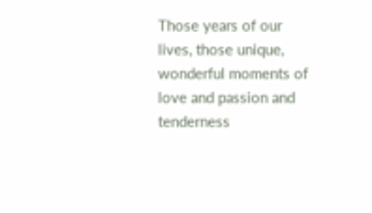Those years of our lives, those unique, wonderful moments of love and passion and tenderness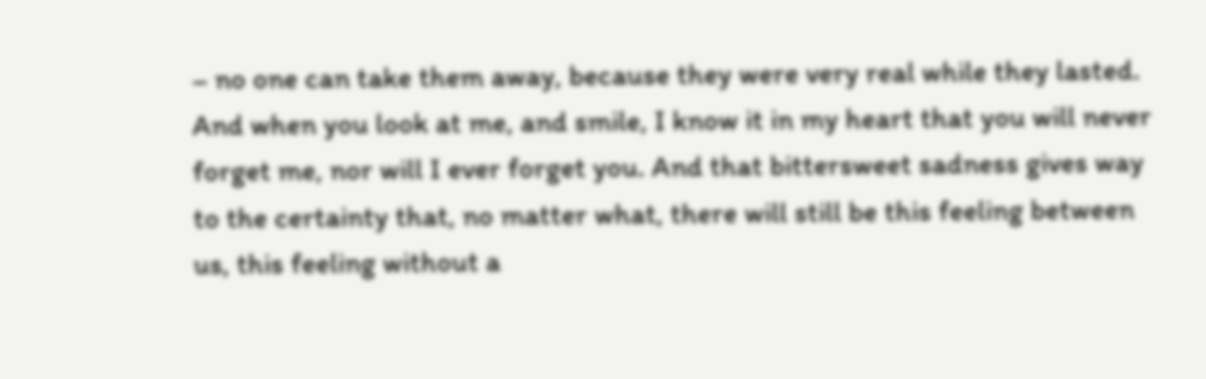– no one can take them away, because they were very real while they lasted. And when you look at me, and smile, I know it in my heart that you will never forget me, nor will I ever forget you. And that bittersweet sadness gives way to the certainty that, no matter what, there will still be this feeling between us, this feeling without a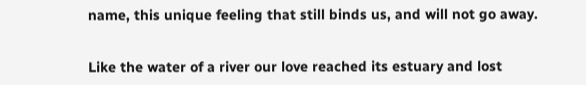name, this unique feeling that still binds us, and will not go away.


Like the water of a river our love reached its estuary and lost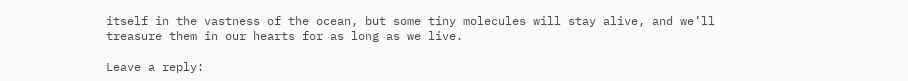itself in the vastness of the ocean, but some tiny molecules will stay alive, and we’ll treasure them in our hearts for as long as we live.

Leave a reply: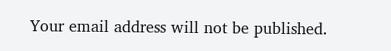Your email address will not be published.